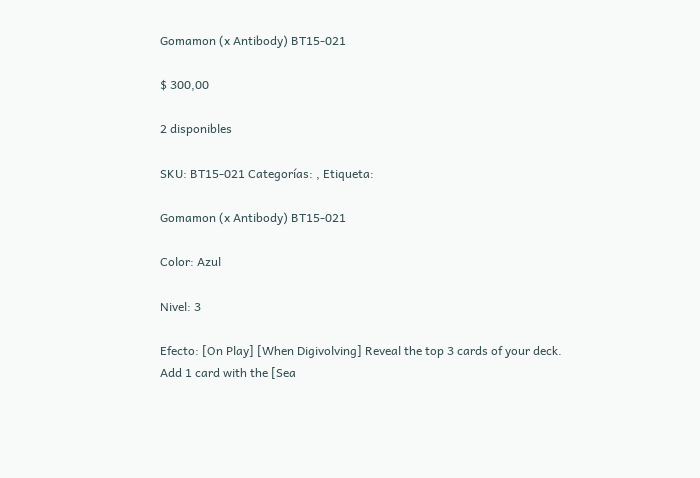Gomamon (x Antibody) BT15-021

$ 300,00

2 disponibles

SKU: BT15-021 Categorías: , Etiqueta:

Gomamon (x Antibody) BT15-021

Color: Azul

Nivel: 3

Efecto: [On Play] [When Digivolving] Reveal the top 3 cards of your deck. Add 1 card with the [Sea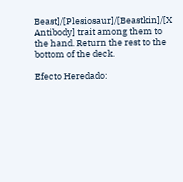Beast]/[Plesiosaur]/[Beastkin]/[X Antibody] trait among them to the hand. Return the rest to the bottom of the deck.

Efecto Heredado: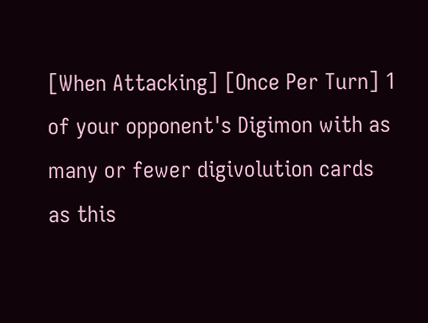[When Attacking] [Once Per Turn] 1 of your opponent's Digimon with as many or fewer digivolution cards as this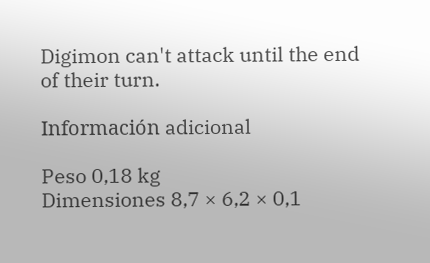Digimon can't attack until the end of their turn.

Información adicional

Peso 0,18 kg
Dimensiones 8,7 × 6,2 × 0,1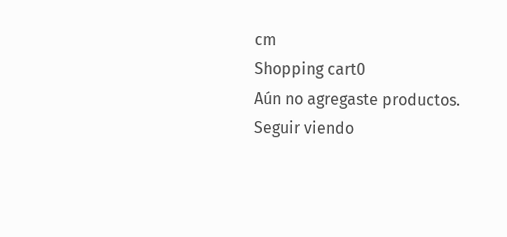cm
Shopping cart0
Aún no agregaste productos.
Seguir viendo